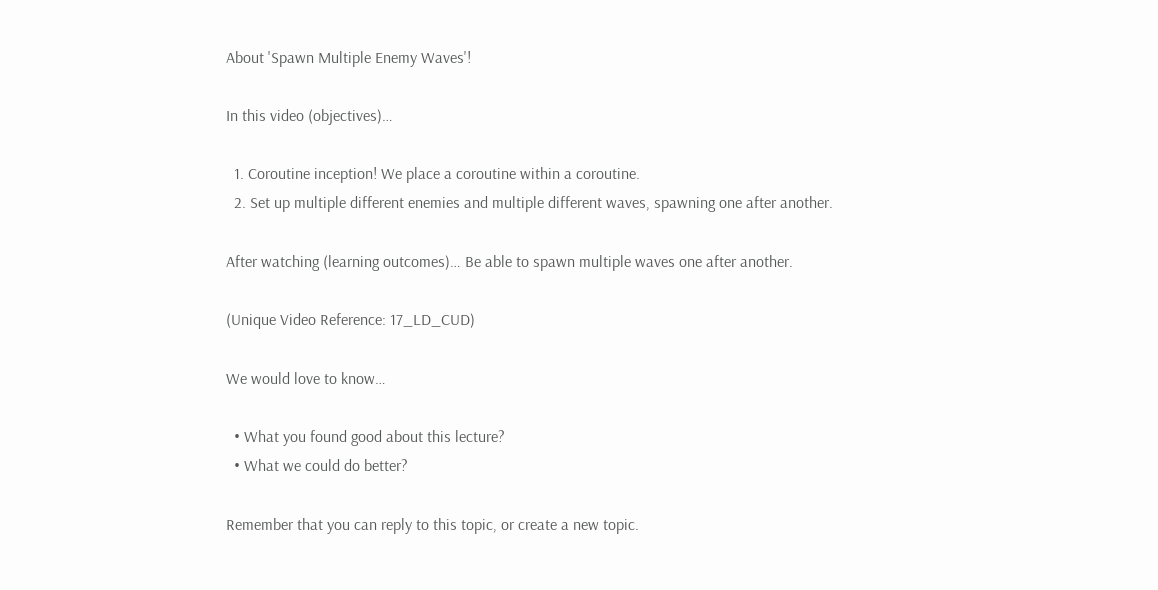About 'Spawn Multiple Enemy Waves'!

In this video (objectives)…

  1. Coroutine inception! We place a coroutine within a coroutine.
  2. Set up multiple different enemies and multiple different waves, spawning one after another.

After watching (learning outcomes)… Be able to spawn multiple waves one after another.

(Unique Video Reference: 17_LD_CUD)

We would love to know…

  • What you found good about this lecture?
  • What we could do better?

Remember that you can reply to this topic, or create a new topic.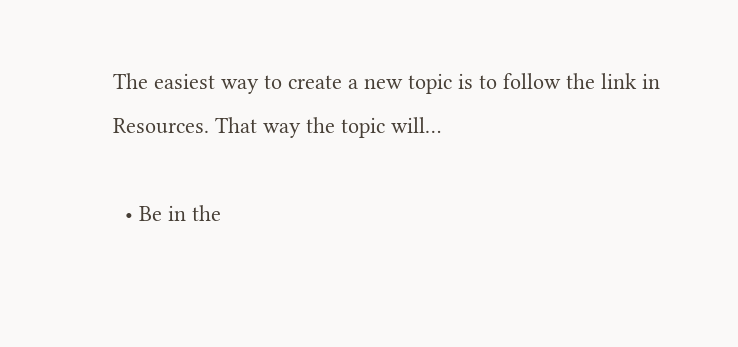The easiest way to create a new topic is to follow the link in Resources. That way the topic will…

  • Be in the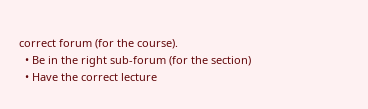correct forum (for the course).
  • Be in the right sub-forum (for the section)
  • Have the correct lecture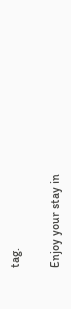tag.

Enjoy your stay in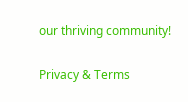our thriving community!

Privacy & Terms